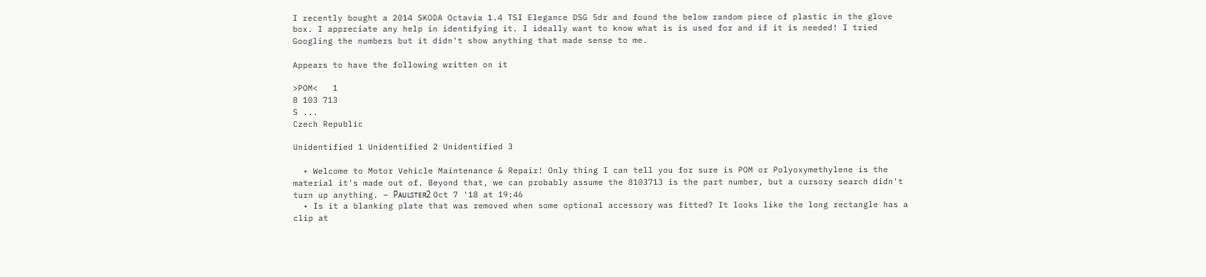I recently bought a 2014 SKODA Octavia 1.4 TSI Elegance DSG 5dr and found the below random piece of plastic in the glove box. I appreciate any help in identifying it. I ideally want to know what is is used for and if it is needed! I tried Googling the numbers but it didn't show anything that made sense to me.

Appears to have the following written on it

>POM<   1
8 103 713
S ...
Czech Republic

Unidentified 1 Unidentified 2 Unidentified 3

  • Welcome to Motor Vehicle Maintenance & Repair! Only thing I can tell you for sure is POM or Polyoxymethylene is the material it's made out of. Beyond that, we can probably assume the 8103713 is the part number, but a cursory search didn't turn up anything. – Pᴀᴜʟsᴛᴇʀ2 Oct 7 '18 at 19:46
  • Is it a blanking plate that was removed when some optional accessory was fitted? It looks like the long rectangle has a clip at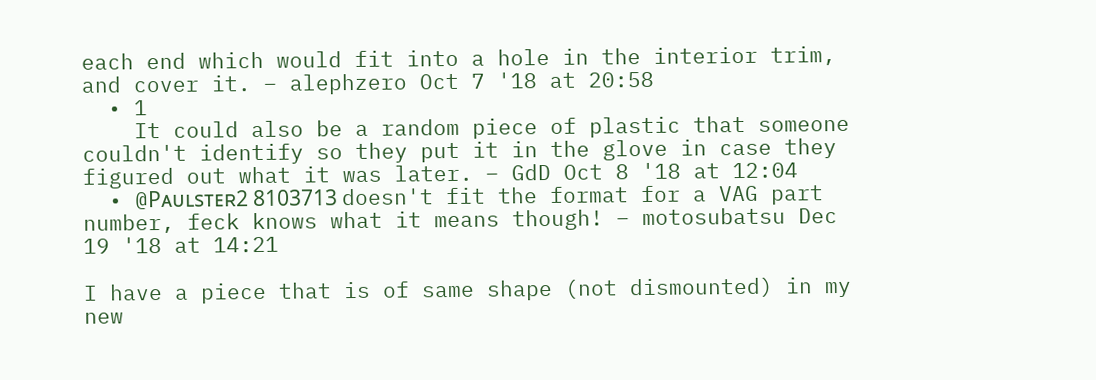each end which would fit into a hole in the interior trim, and cover it. – alephzero Oct 7 '18 at 20:58
  • 1
    It could also be a random piece of plastic that someone couldn't identify so they put it in the glove in case they figured out what it was later. – GdD Oct 8 '18 at 12:04
  • @Pᴀᴜʟsᴛᴇʀ2 8103713 doesn't fit the format for a VAG part number, feck knows what it means though! – motosubatsu Dec 19 '18 at 14:21

I have a piece that is of same shape (not dismounted) in my new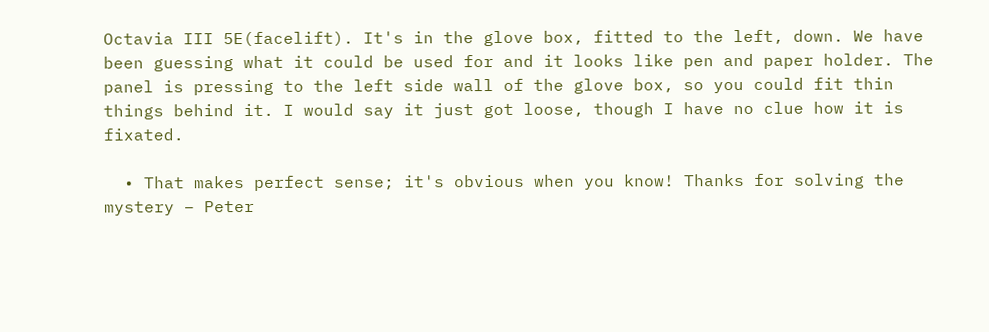Octavia III 5E(facelift). It's in the glove box, fitted to the left, down. We have been guessing what it could be used for and it looks like pen and paper holder. The panel is pressing to the left side wall of the glove box, so you could fit thin things behind it. I would say it just got loose, though I have no clue how it is fixated.

  • That makes perfect sense; it's obvious when you know! Thanks for solving the mystery – Peter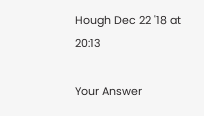Hough Dec 22 '18 at 20:13

Your Answer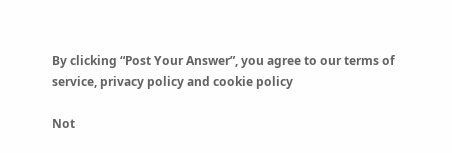By clicking “Post Your Answer”, you agree to our terms of service, privacy policy and cookie policy

Not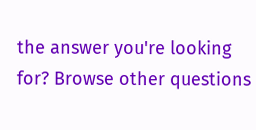the answer you're looking for? Browse other questions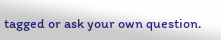tagged or ask your own question.